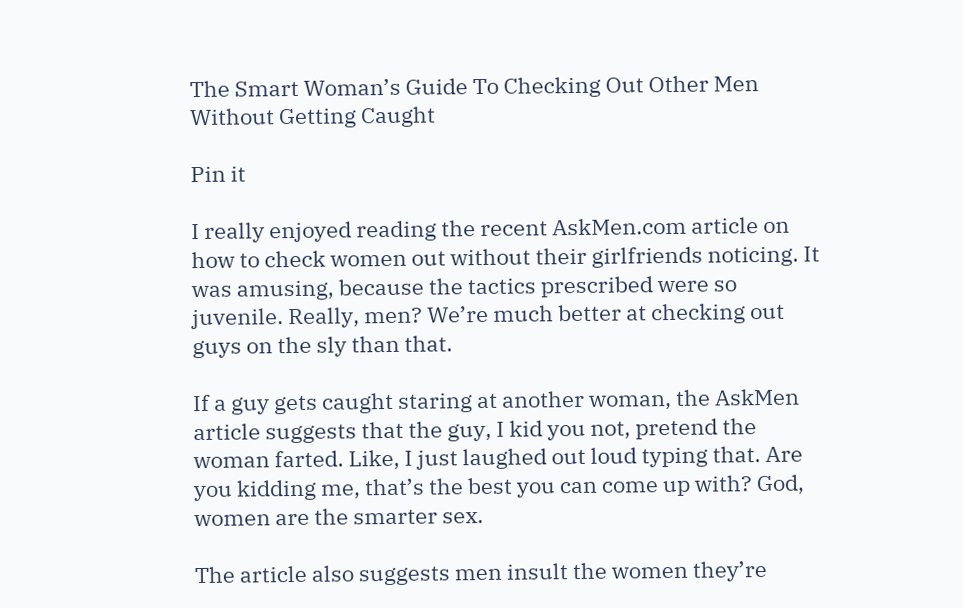The Smart Woman’s Guide To Checking Out Other Men Without Getting Caught

Pin it

I really enjoyed reading the recent AskMen.com article on how to check women out without their girlfriends noticing. It was amusing, because the tactics prescribed were so juvenile. Really, men? We’re much better at checking out guys on the sly than that.

If a guy gets caught staring at another woman, the AskMen article suggests that the guy, I kid you not, pretend the woman farted. Like, I just laughed out loud typing that. Are you kidding me, that’s the best you can come up with? God, women are the smarter sex.

The article also suggests men insult the women they’re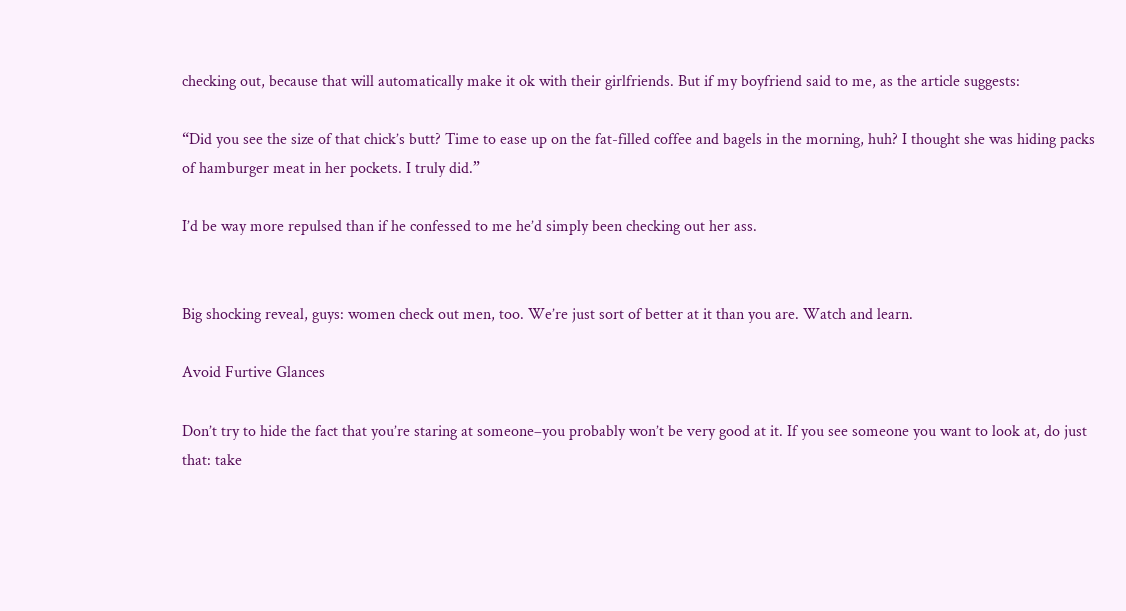checking out, because that will automatically make it ok with their girlfriends. But if my boyfriend said to me, as the article suggests:

“Did you see the size of that chick’s butt? Time to ease up on the fat-filled coffee and bagels in the morning, huh? I thought she was hiding packs of hamburger meat in her pockets. I truly did.”

I’d be way more repulsed than if he confessed to me he’d simply been checking out her ass.


Big shocking reveal, guys: women check out men, too. We’re just sort of better at it than you are. Watch and learn.

Avoid Furtive Glances

Don’t try to hide the fact that you’re staring at someone–you probably won’t be very good at it. If you see someone you want to look at, do just that: take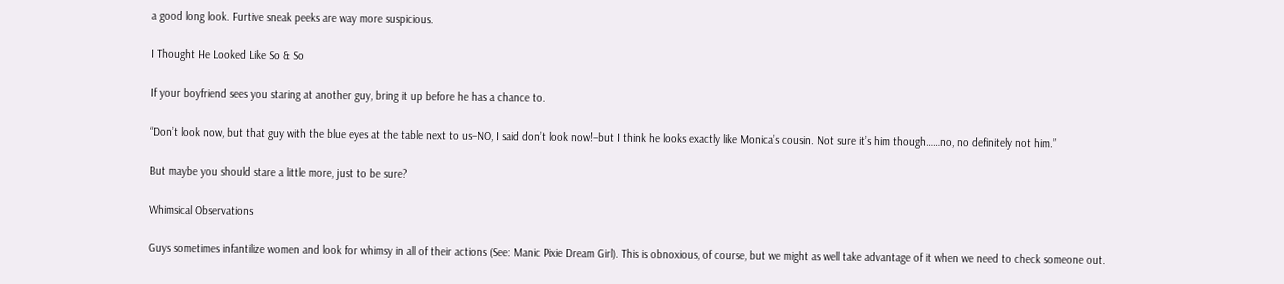a good long look. Furtive sneak peeks are way more suspicious.

I Thought He Looked Like So & So

If your boyfriend sees you staring at another guy, bring it up before he has a chance to.

“Don’t look now, but that guy with the blue eyes at the table next to us–NO, I said don’t look now!–but I think he looks exactly like Monica’s cousin. Not sure it’s him though……no, no definitely not him.”

But maybe you should stare a little more, just to be sure?

Whimsical Observations

Guys sometimes infantilize women and look for whimsy in all of their actions (See: Manic Pixie Dream Girl). This is obnoxious, of course, but we might as well take advantage of it when we need to check someone out.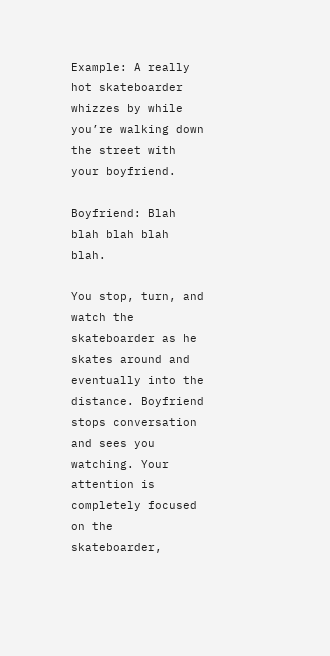Example: A really hot skateboarder whizzes by while you’re walking down the street with your boyfriend.

Boyfriend: Blah blah blah blah blah.

You stop, turn, and watch the skateboarder as he skates around and eventually into the distance. Boyfriend stops conversation and sees you watching. Your attention is completely focused on the skateboarder,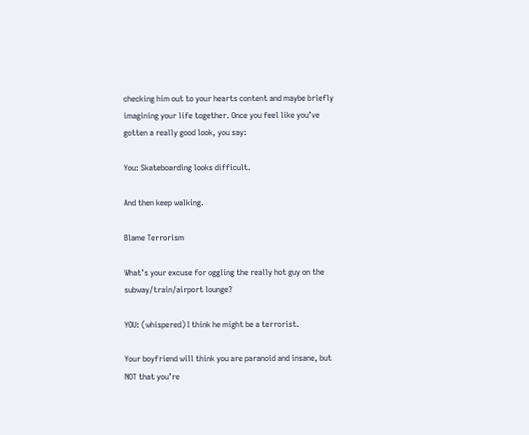checking him out to your hearts content and maybe briefly imagining your life together. Once you feel like you’ve gotten a really good look, you say:

You: Skateboarding looks difficult.

And then keep walking.

Blame Terrorism

What’s your excuse for oggling the really hot guy on the subway/train/airport lounge?

YOU: (whispered) I think he might be a terrorist.

Your boyfriend will think you are paranoid and insane, but NOT that you’re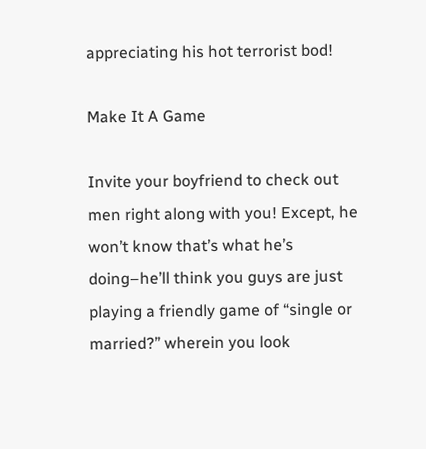appreciating his hot terrorist bod!

Make It A Game

Invite your boyfriend to check out men right along with you! Except, he won’t know that’s what he’s doing–he’ll think you guys are just playing a friendly game of “single or married?” wherein you look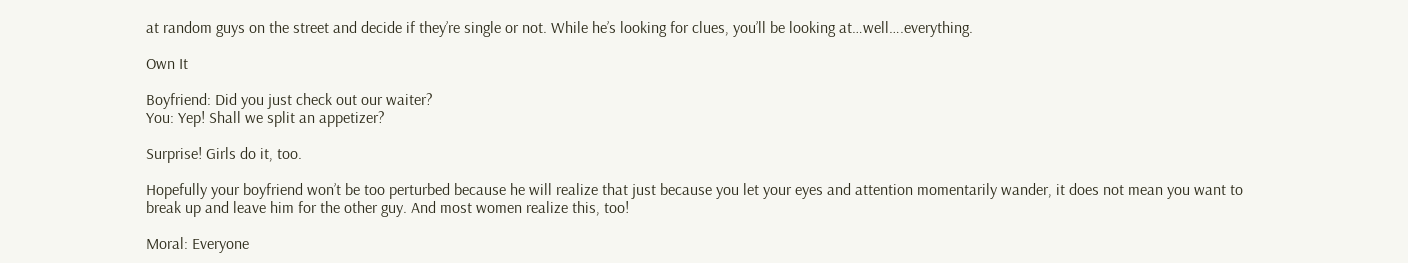at random guys on the street and decide if they’re single or not. While he’s looking for clues, you’ll be looking at…well….everything.

Own It

Boyfriend: Did you just check out our waiter?
You: Yep! Shall we split an appetizer?

Surprise! Girls do it, too.

Hopefully your boyfriend won’t be too perturbed because he will realize that just because you let your eyes and attention momentarily wander, it does not mean you want to break up and leave him for the other guy. And most women realize this, too!

Moral: Everyone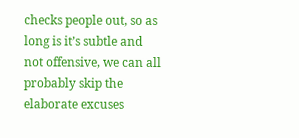checks people out, so as long is it’s subtle and not offensive, we can all probably skip the elaborate excuses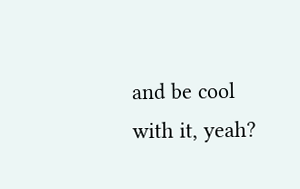and be cool with it, yeah?